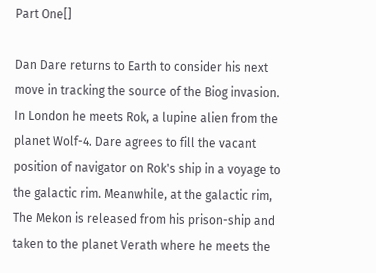Part One[]

Dan Dare returns to Earth to consider his next move in tracking the source of the Biog invasion. In London he meets Rok, a lupine alien from the planet Wolf-4. Dare agrees to fill the vacant position of navigator on Rok's ship in a voyage to the galactic rim. Meanwhile, at the galactic rim, The Mekon is released from his prison-ship and taken to the planet Verath where he meets the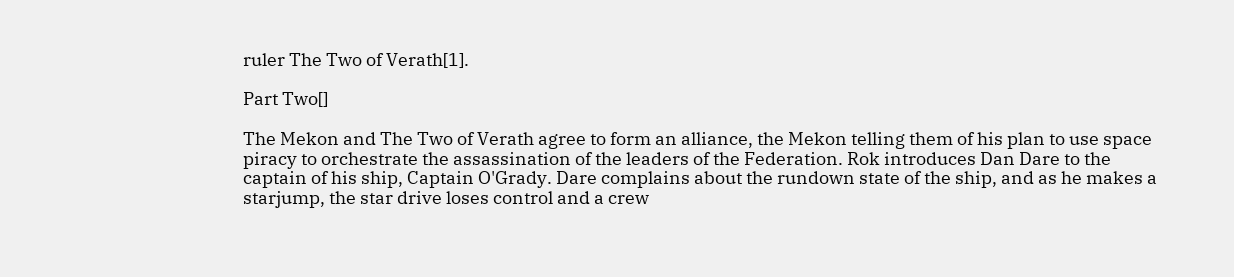ruler The Two of Verath[1].

Part Two[]

The Mekon and The Two of Verath agree to form an alliance, the Mekon telling them of his plan to use space piracy to orchestrate the assassination of the leaders of the Federation. Rok introduces Dan Dare to the captain of his ship, Captain O'Grady. Dare complains about the rundown state of the ship, and as he makes a starjump, the star drive loses control and a crew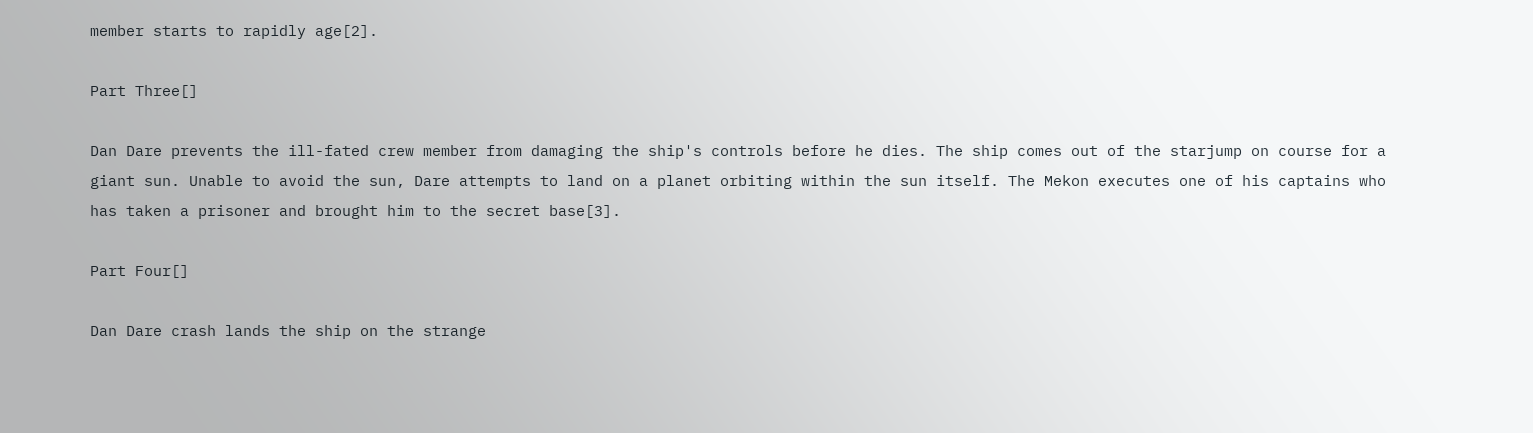member starts to rapidly age[2].

Part Three[]

Dan Dare prevents the ill-fated crew member from damaging the ship's controls before he dies. The ship comes out of the starjump on course for a giant sun. Unable to avoid the sun, Dare attempts to land on a planet orbiting within the sun itself. The Mekon executes one of his captains who has taken a prisoner and brought him to the secret base[3].

Part Four[]

Dan Dare crash lands the ship on the strange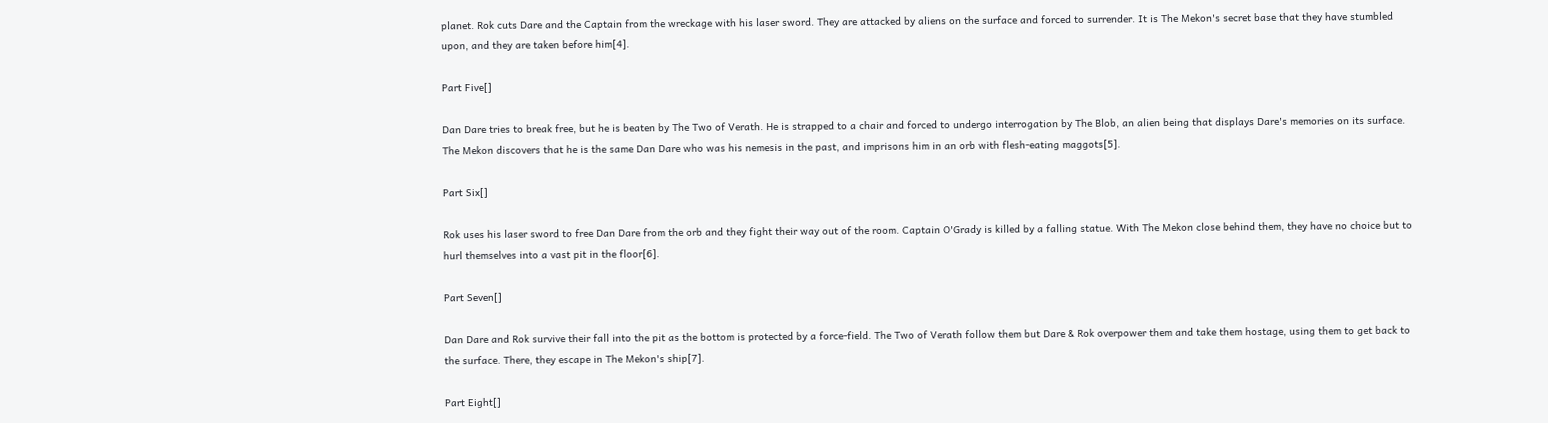planet. Rok cuts Dare and the Captain from the wreckage with his laser sword. They are attacked by aliens on the surface and forced to surrender. It is The Mekon's secret base that they have stumbled upon, and they are taken before him[4].

Part Five[]

Dan Dare tries to break free, but he is beaten by The Two of Verath. He is strapped to a chair and forced to undergo interrogation by The Blob, an alien being that displays Dare's memories on its surface. The Mekon discovers that he is the same Dan Dare who was his nemesis in the past, and imprisons him in an orb with flesh-eating maggots[5].

Part Six[]

Rok uses his laser sword to free Dan Dare from the orb and they fight their way out of the room. Captain O'Grady is killed by a falling statue. With The Mekon close behind them, they have no choice but to hurl themselves into a vast pit in the floor[6].

Part Seven[]

Dan Dare and Rok survive their fall into the pit as the bottom is protected by a force-field. The Two of Verath follow them but Dare & Rok overpower them and take them hostage, using them to get back to the surface. There, they escape in The Mekon's ship[7].

Part Eight[]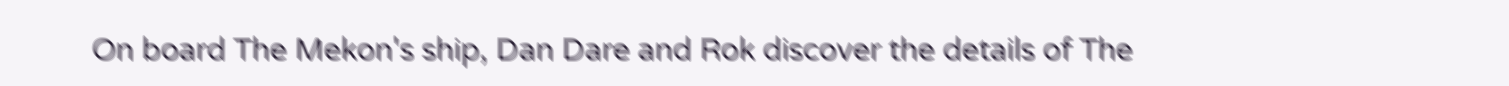On board The Mekon's ship, Dan Dare and Rok discover the details of The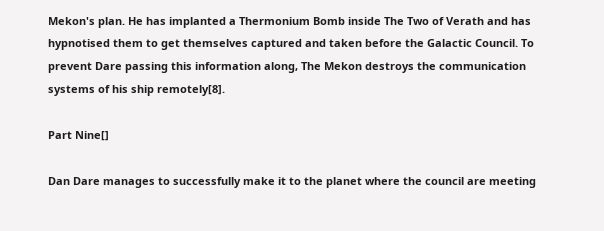Mekon's plan. He has implanted a Thermonium Bomb inside The Two of Verath and has hypnotised them to get themselves captured and taken before the Galactic Council. To prevent Dare passing this information along, The Mekon destroys the communication systems of his ship remotely[8].

Part Nine[]

Dan Dare manages to successfully make it to the planet where the council are meeting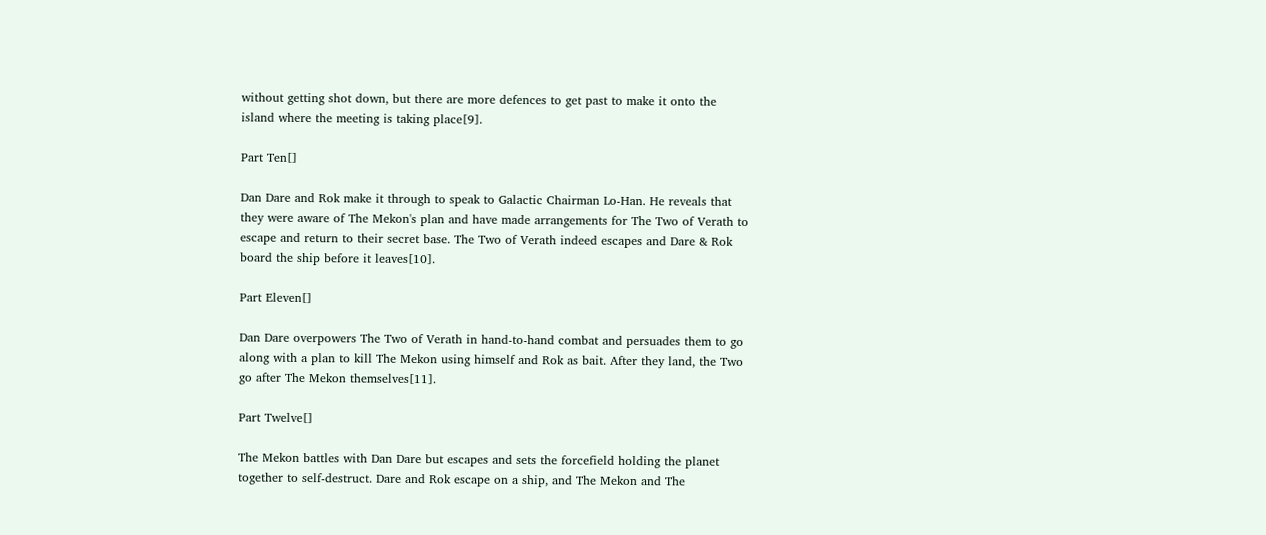without getting shot down, but there are more defences to get past to make it onto the island where the meeting is taking place[9].

Part Ten[]

Dan Dare and Rok make it through to speak to Galactic Chairman Lo-Han. He reveals that they were aware of The Mekon's plan and have made arrangements for The Two of Verath to escape and return to their secret base. The Two of Verath indeed escapes and Dare & Rok board the ship before it leaves[10].

Part Eleven[]

Dan Dare overpowers The Two of Verath in hand-to-hand combat and persuades them to go along with a plan to kill The Mekon using himself and Rok as bait. After they land, the Two go after The Mekon themselves[11].

Part Twelve[]

The Mekon battles with Dan Dare but escapes and sets the forcefield holding the planet together to self-destruct. Dare and Rok escape on a ship, and The Mekon and The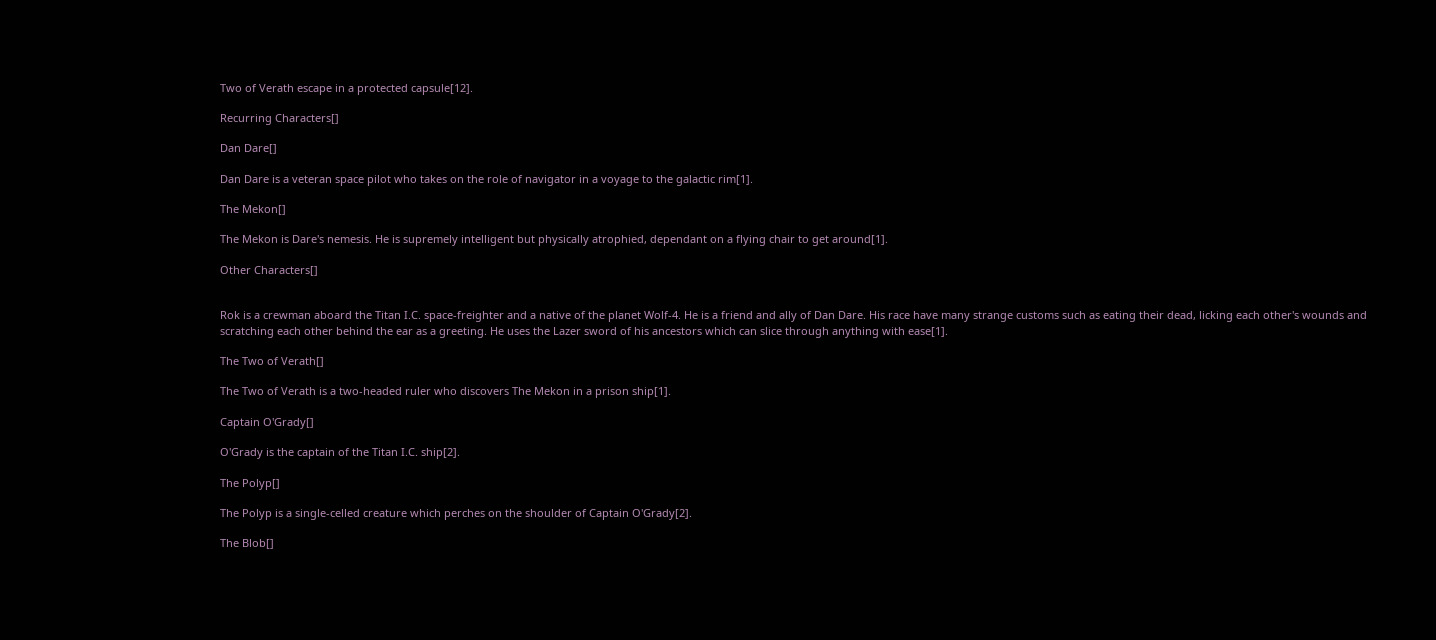Two of Verath escape in a protected capsule[12].

Recurring Characters[]

Dan Dare[]

Dan Dare is a veteran space pilot who takes on the role of navigator in a voyage to the galactic rim[1].

The Mekon[]

The Mekon is Dare's nemesis. He is supremely intelligent but physically atrophied, dependant on a flying chair to get around[1].

Other Characters[]


Rok is a crewman aboard the Titan I.C. space-freighter and a native of the planet Wolf-4. He is a friend and ally of Dan Dare. His race have many strange customs such as eating their dead, licking each other's wounds and scratching each other behind the ear as a greeting. He uses the Lazer sword of his ancestors which can slice through anything with ease[1].

The Two of Verath[]

The Two of Verath is a two-headed ruler who discovers The Mekon in a prison ship[1].

Captain O'Grady[]

O'Grady is the captain of the Titan I.C. ship[2].

The Polyp[]

The Polyp is a single-celled creature which perches on the shoulder of Captain O'Grady[2].

The Blob[]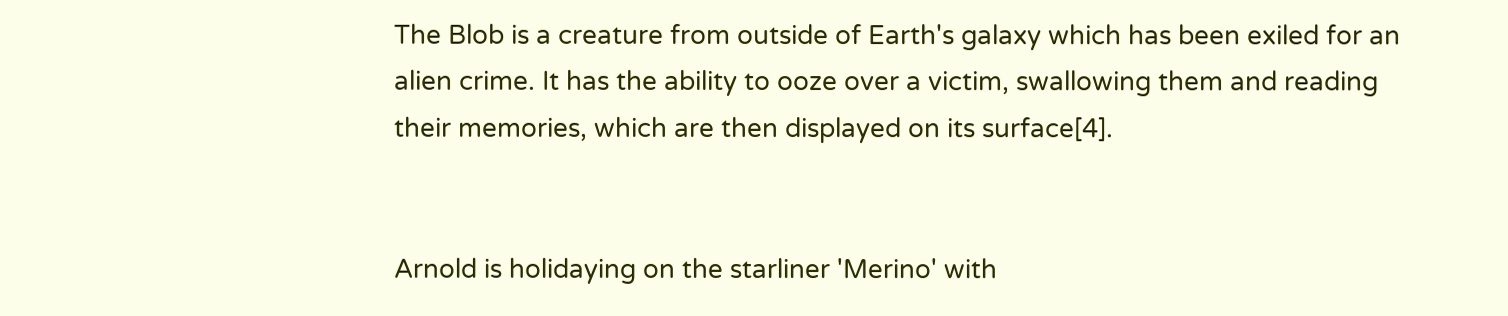The Blob is a creature from outside of Earth's galaxy which has been exiled for an alien crime. It has the ability to ooze over a victim, swallowing them and reading their memories, which are then displayed on its surface[4].


Arnold is holidaying on the starliner 'Merino' with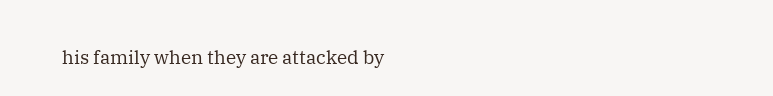his family when they are attacked by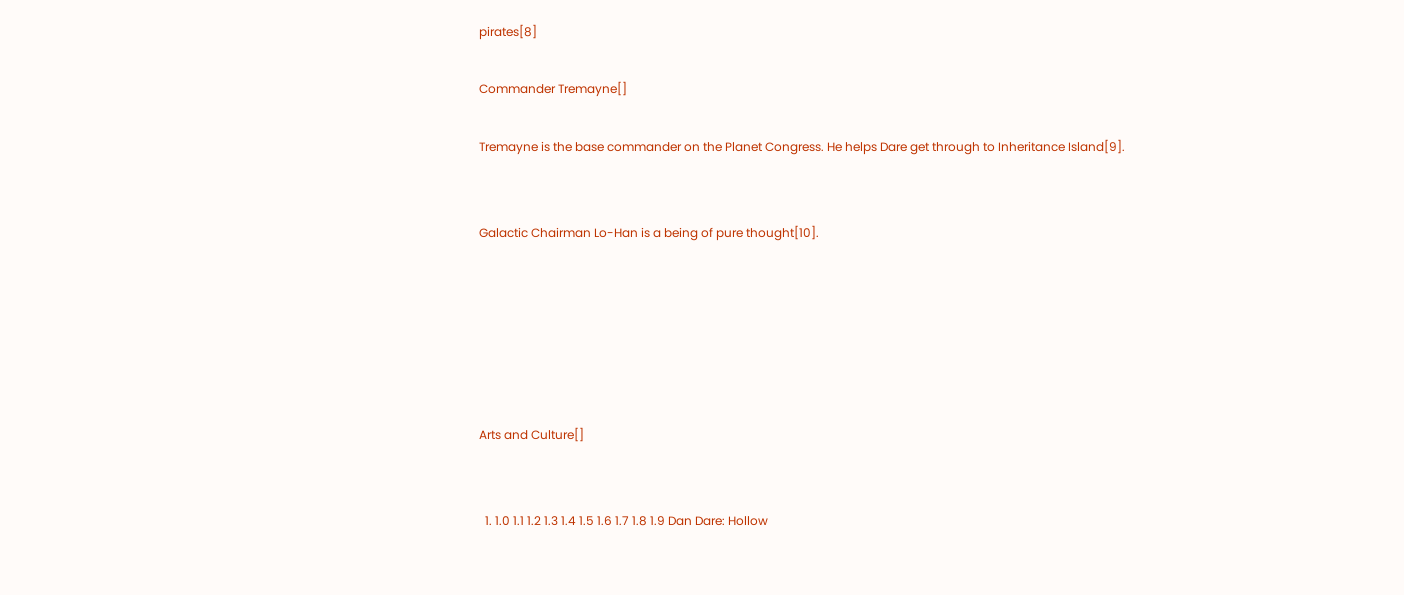pirates[8]

Commander Tremayne[]

Tremayne is the base commander on the Planet Congress. He helps Dare get through to Inheritance Island[9].


Galactic Chairman Lo-Han is a being of pure thought[10].






Arts and Culture[]


  1. 1.0 1.1 1.2 1.3 1.4 1.5 1.6 1.7 1.8 1.9 Dan Dare: Hollow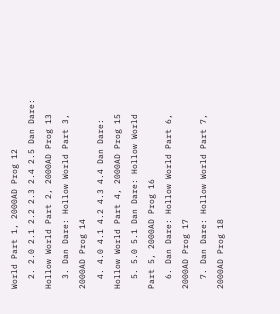World Part 1, 2000AD Prog 12
  2. 2.0 2.1 2.2 2.3 2.4 2.5 Dan Dare: Hollow World Part 2, 2000AD Prog 13
  3. Dan Dare: Hollow World Part 3, 2000AD Prog 14
  4. 4.0 4.1 4.2 4.3 4.4 Dan Dare: Hollow World Part 4, 2000AD Prog 15
  5. 5.0 5.1 Dan Dare: Hollow World Part 5, 2000AD Prog 16
  6. Dan Dare: Hollow World Part 6, 2000AD Prog 17
  7. Dan Dare: Hollow World Part 7, 2000AD Prog 18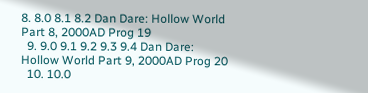8. 8.0 8.1 8.2 Dan Dare: Hollow World Part 8, 2000AD Prog 19
  9. 9.0 9.1 9.2 9.3 9.4 Dan Dare: Hollow World Part 9, 2000AD Prog 20
  10. 10.0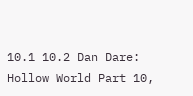10.1 10.2 Dan Dare: Hollow World Part 10,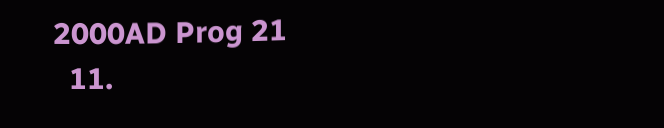2000AD Prog 21
  11.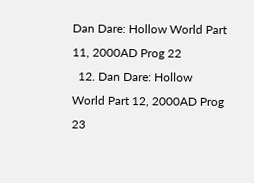Dan Dare: Hollow World Part 11, 2000AD Prog 22
  12. Dan Dare: Hollow World Part 12, 2000AD Prog 23